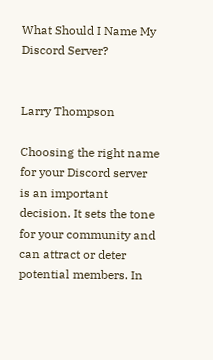What Should I Name My Discord Server?


Larry Thompson

Choosing the right name for your Discord server is an important decision. It sets the tone for your community and can attract or deter potential members. In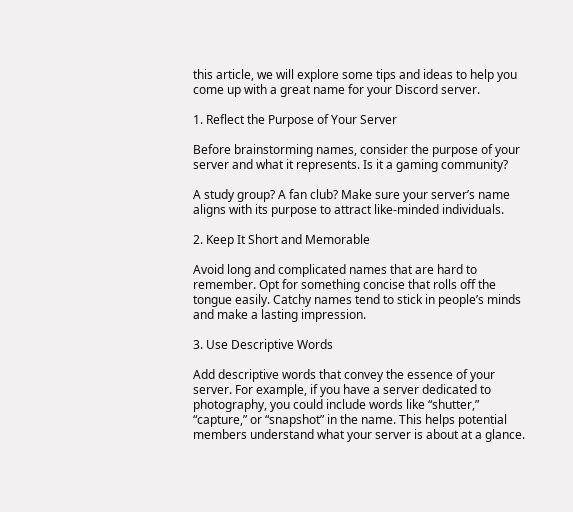this article, we will explore some tips and ideas to help you come up with a great name for your Discord server.

1. Reflect the Purpose of Your Server

Before brainstorming names, consider the purpose of your server and what it represents. Is it a gaming community?

A study group? A fan club? Make sure your server’s name aligns with its purpose to attract like-minded individuals.

2. Keep It Short and Memorable

Avoid long and complicated names that are hard to remember. Opt for something concise that rolls off the tongue easily. Catchy names tend to stick in people’s minds and make a lasting impression.

3. Use Descriptive Words

Add descriptive words that convey the essence of your server. For example, if you have a server dedicated to photography, you could include words like “shutter,” “capture,” or “snapshot” in the name. This helps potential members understand what your server is about at a glance.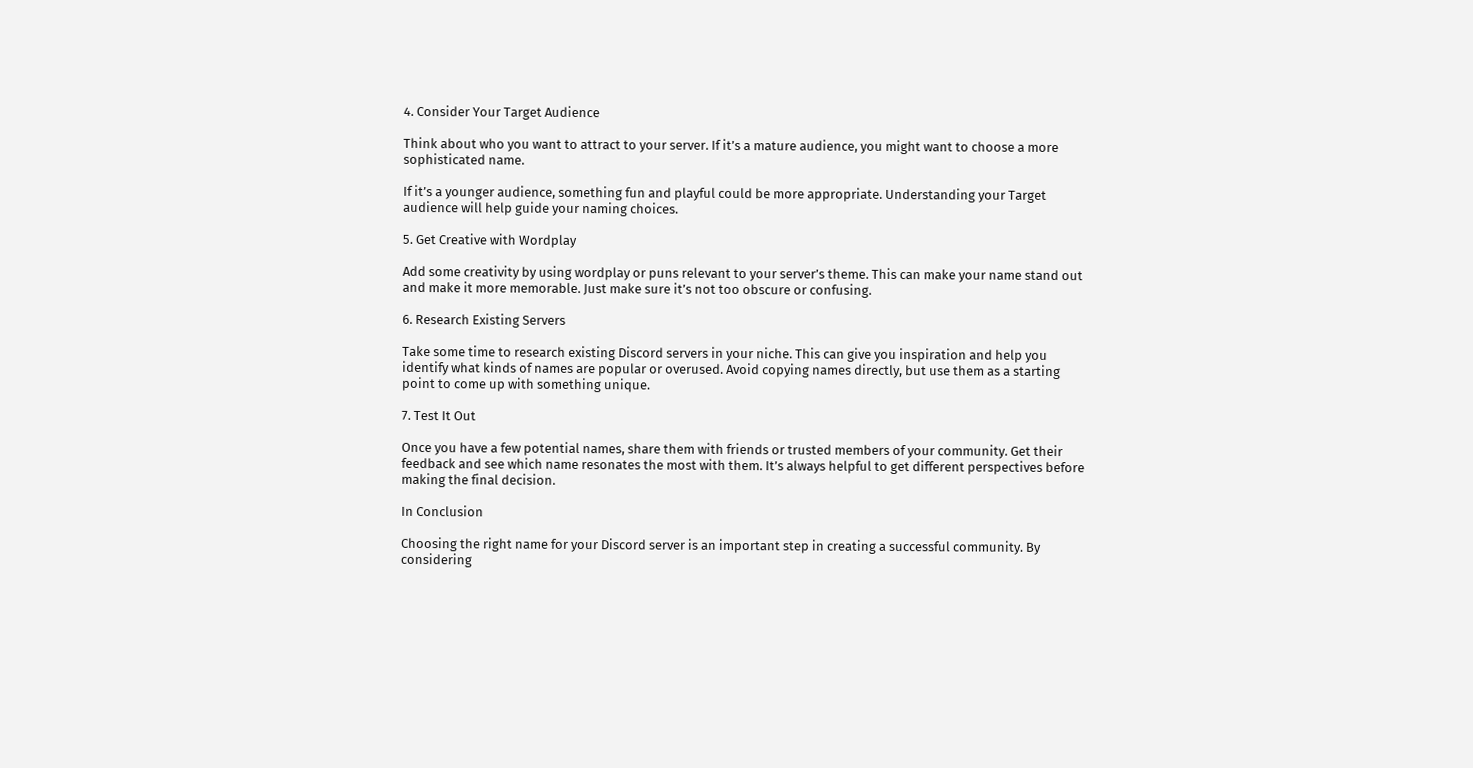4. Consider Your Target Audience

Think about who you want to attract to your server. If it’s a mature audience, you might want to choose a more sophisticated name.

If it’s a younger audience, something fun and playful could be more appropriate. Understanding your Target audience will help guide your naming choices.

5. Get Creative with Wordplay

Add some creativity by using wordplay or puns relevant to your server’s theme. This can make your name stand out and make it more memorable. Just make sure it’s not too obscure or confusing.

6. Research Existing Servers

Take some time to research existing Discord servers in your niche. This can give you inspiration and help you identify what kinds of names are popular or overused. Avoid copying names directly, but use them as a starting point to come up with something unique.

7. Test It Out

Once you have a few potential names, share them with friends or trusted members of your community. Get their feedback and see which name resonates the most with them. It’s always helpful to get different perspectives before making the final decision.

In Conclusion

Choosing the right name for your Discord server is an important step in creating a successful community. By considering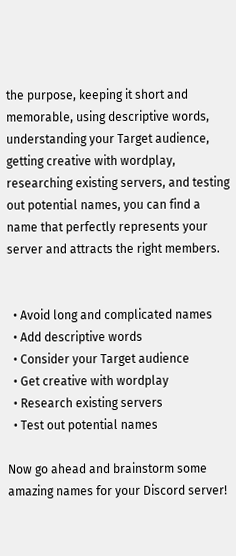the purpose, keeping it short and memorable, using descriptive words, understanding your Target audience, getting creative with wordplay, researching existing servers, and testing out potential names, you can find a name that perfectly represents your server and attracts the right members.


  • Avoid long and complicated names
  • Add descriptive words
  • Consider your Target audience
  • Get creative with wordplay
  • Research existing servers
  • Test out potential names

Now go ahead and brainstorm some amazing names for your Discord server!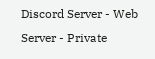Discord Server - Web Server - Private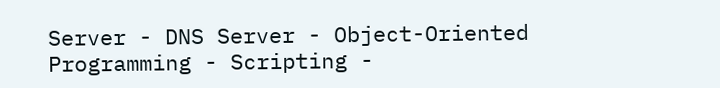Server - DNS Server - Object-Oriented Programming - Scripting -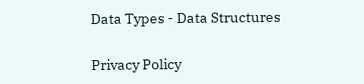Data Types - Data Structures

Privacy Policy